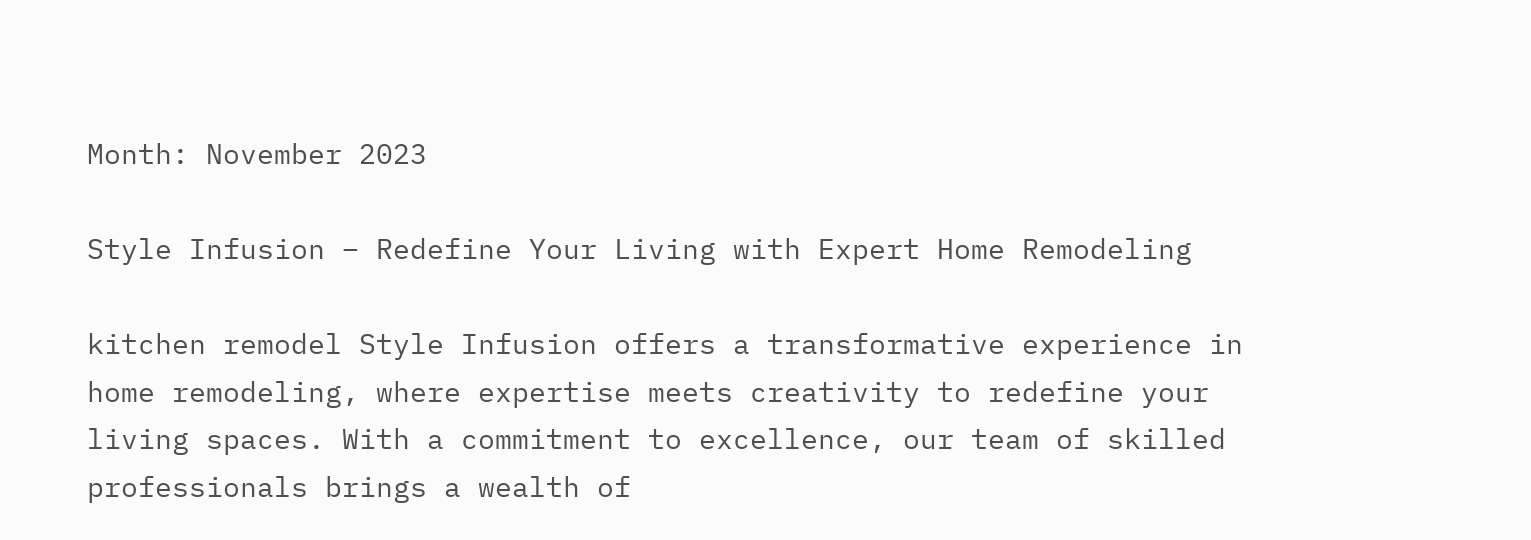Month: November 2023

Style Infusion – Redefine Your Living with Expert Home Remodeling

kitchen remodel Style Infusion offers a transformative experience in home remodeling, where expertise meets creativity to redefine your living spaces. With a commitment to excellence, our team of skilled professionals brings a wealth of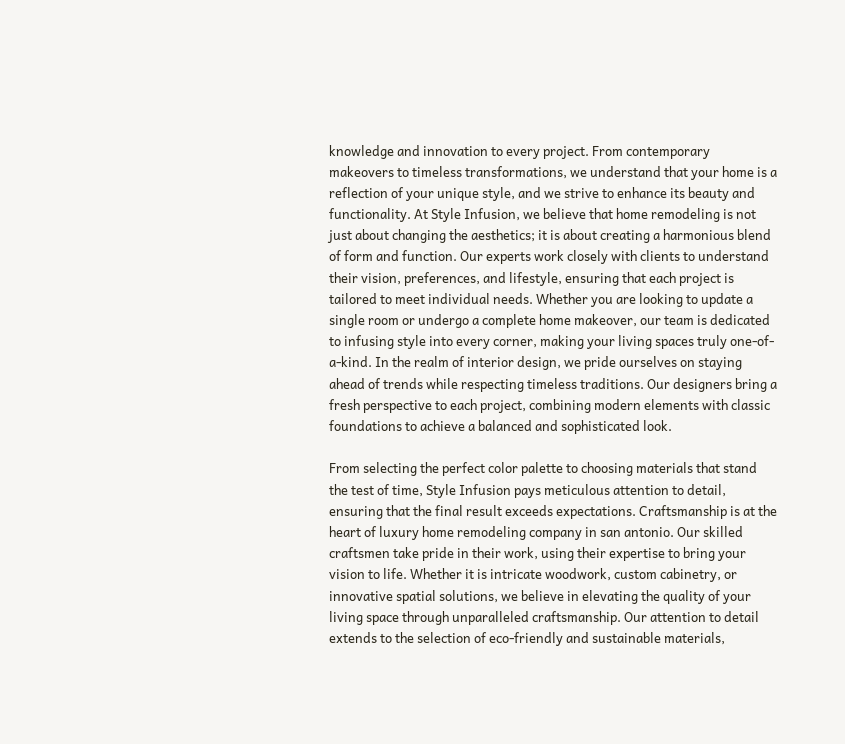knowledge and innovation to every project. From contemporary makeovers to timeless transformations, we understand that your home is a reflection of your unique style, and we strive to enhance its beauty and functionality. At Style Infusion, we believe that home remodeling is not just about changing the aesthetics; it is about creating a harmonious blend of form and function. Our experts work closely with clients to understand their vision, preferences, and lifestyle, ensuring that each project is tailored to meet individual needs. Whether you are looking to update a single room or undergo a complete home makeover, our team is dedicated to infusing style into every corner, making your living spaces truly one-of-a-kind. In the realm of interior design, we pride ourselves on staying ahead of trends while respecting timeless traditions. Our designers bring a fresh perspective to each project, combining modern elements with classic foundations to achieve a balanced and sophisticated look.

From selecting the perfect color palette to choosing materials that stand the test of time, Style Infusion pays meticulous attention to detail, ensuring that the final result exceeds expectations. Craftsmanship is at the heart of luxury home remodeling company in san antonio. Our skilled craftsmen take pride in their work, using their expertise to bring your vision to life. Whether it is intricate woodwork, custom cabinetry, or innovative spatial solutions, we believe in elevating the quality of your living space through unparalleled craftsmanship. Our attention to detail extends to the selection of eco-friendly and sustainable materials,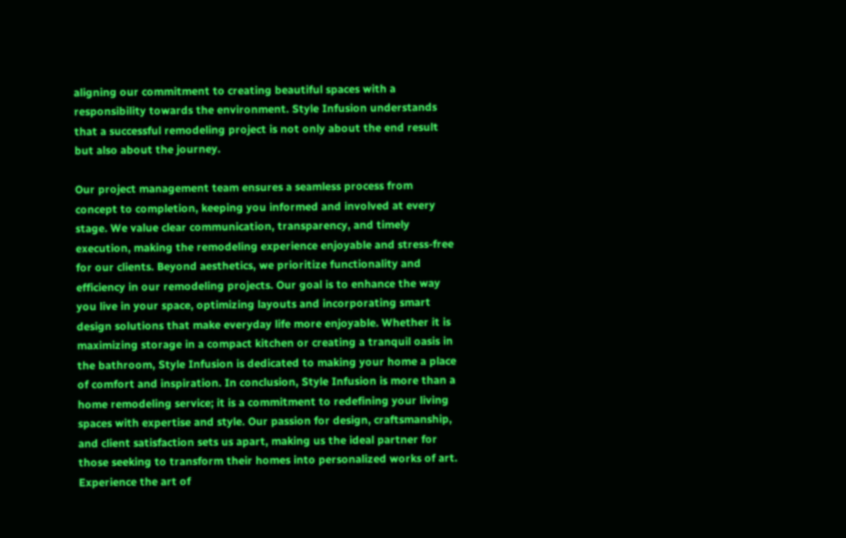aligning our commitment to creating beautiful spaces with a responsibility towards the environment. Style Infusion understands that a successful remodeling project is not only about the end result but also about the journey.

Our project management team ensures a seamless process from concept to completion, keeping you informed and involved at every stage. We value clear communication, transparency, and timely execution, making the remodeling experience enjoyable and stress-free for our clients. Beyond aesthetics, we prioritize functionality and efficiency in our remodeling projects. Our goal is to enhance the way you live in your space, optimizing layouts and incorporating smart design solutions that make everyday life more enjoyable. Whether it is maximizing storage in a compact kitchen or creating a tranquil oasis in the bathroom, Style Infusion is dedicated to making your home a place of comfort and inspiration. In conclusion, Style Infusion is more than a home remodeling service; it is a commitment to redefining your living spaces with expertise and style. Our passion for design, craftsmanship, and client satisfaction sets us apart, making us the ideal partner for those seeking to transform their homes into personalized works of art. Experience the art of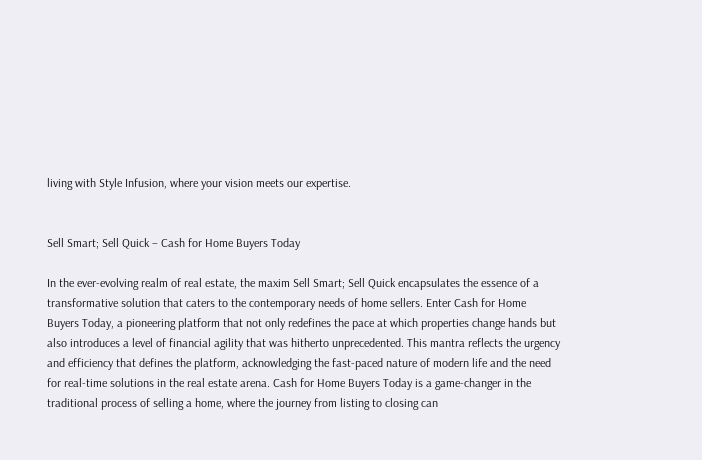living with Style Infusion, where your vision meets our expertise.


Sell Smart; Sell Quick – Cash for Home Buyers Today

In the ever-evolving realm of real estate, the maxim Sell Smart; Sell Quick encapsulates the essence of a transformative solution that caters to the contemporary needs of home sellers. Enter Cash for Home Buyers Today, a pioneering platform that not only redefines the pace at which properties change hands but also introduces a level of financial agility that was hitherto unprecedented. This mantra reflects the urgency and efficiency that defines the platform, acknowledging the fast-paced nature of modern life and the need for real-time solutions in the real estate arena. Cash for Home Buyers Today is a game-changer in the traditional process of selling a home, where the journey from listing to closing can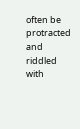often be protracted and riddled with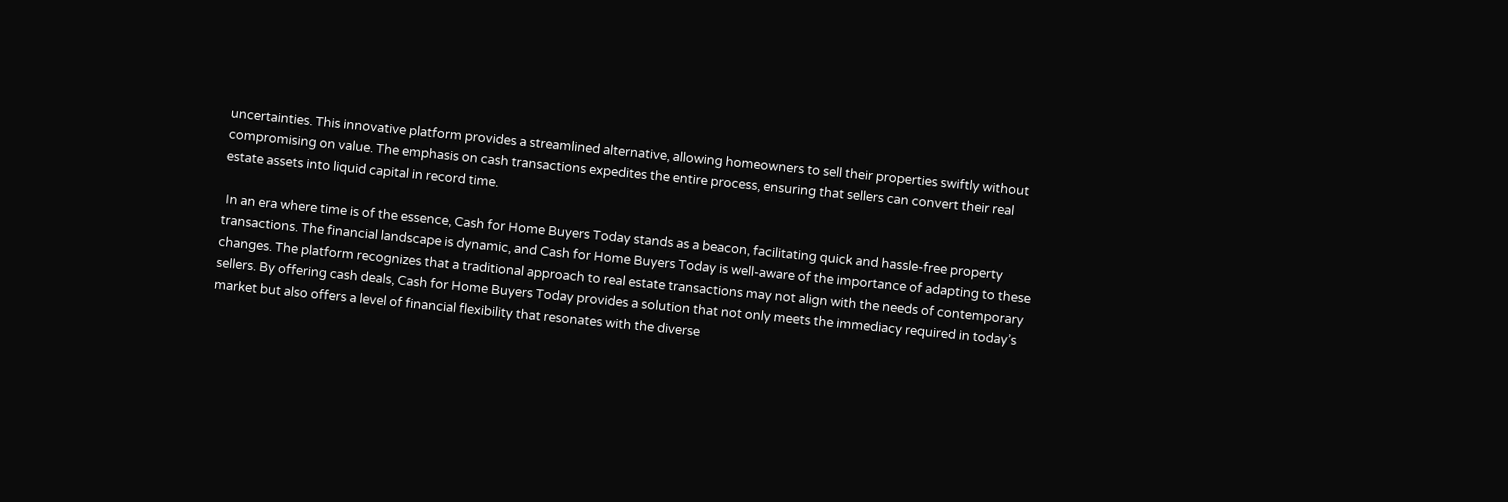uncertainties. This innovative platform provides a streamlined alternative, allowing homeowners to sell their properties swiftly without compromising on value. The emphasis on cash transactions expedites the entire process, ensuring that sellers can convert their real estate assets into liquid capital in record time.

 In an era where time is of the essence, Cash for Home Buyers Today stands as a beacon, facilitating quick and hassle-free property transactions. The financial landscape is dynamic, and Cash for Home Buyers Today is well-aware of the importance of adapting to these changes. The platform recognizes that a traditional approach to real estate transactions may not align with the needs of contemporary sellers. By offering cash deals, Cash for Home Buyers Today provides a solution that not only meets the immediacy required in today’s market but also offers a level of financial flexibility that resonates with the diverse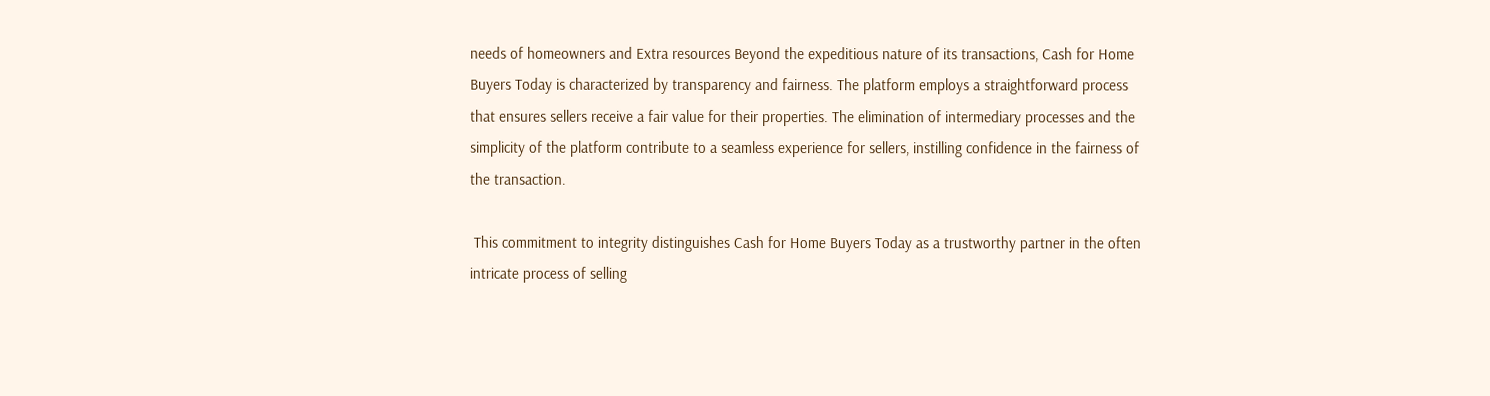needs of homeowners and Extra resources Beyond the expeditious nature of its transactions, Cash for Home Buyers Today is characterized by transparency and fairness. The platform employs a straightforward process that ensures sellers receive a fair value for their properties. The elimination of intermediary processes and the simplicity of the platform contribute to a seamless experience for sellers, instilling confidence in the fairness of the transaction.

 This commitment to integrity distinguishes Cash for Home Buyers Today as a trustworthy partner in the often intricate process of selling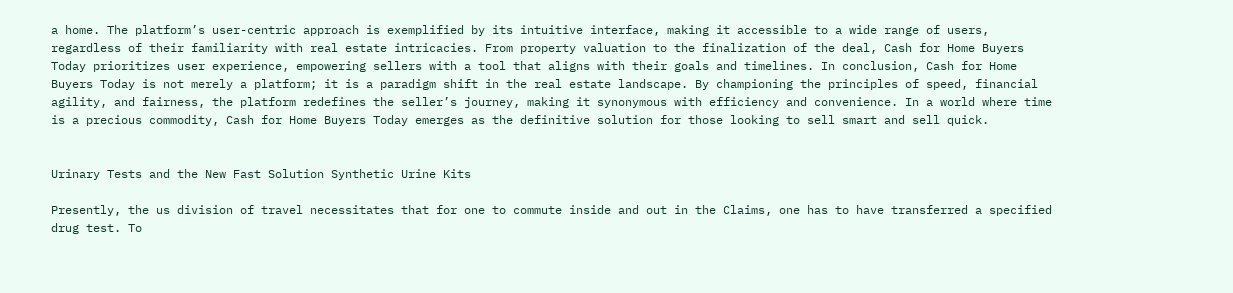a home. The platform’s user-centric approach is exemplified by its intuitive interface, making it accessible to a wide range of users, regardless of their familiarity with real estate intricacies. From property valuation to the finalization of the deal, Cash for Home Buyers Today prioritizes user experience, empowering sellers with a tool that aligns with their goals and timelines. In conclusion, Cash for Home Buyers Today is not merely a platform; it is a paradigm shift in the real estate landscape. By championing the principles of speed, financial agility, and fairness, the platform redefines the seller’s journey, making it synonymous with efficiency and convenience. In a world where time is a precious commodity, Cash for Home Buyers Today emerges as the definitive solution for those looking to sell smart and sell quick.


Urinary Tests and the New Fast Solution Synthetic Urine Kits

Presently, the us division of travel necessitates that for one to commute inside and out in the Claims, one has to have transferred a specified drug test. To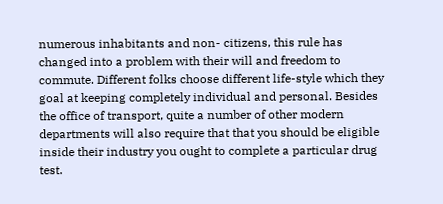numerous inhabitants and non- citizens, this rule has changed into a problem with their will and freedom to commute. Different folks choose different life-style which they goal at keeping completely individual and personal. Besides the office of transport, quite a number of other modern departments will also require that that you should be eligible inside their industry you ought to complete a particular drug test.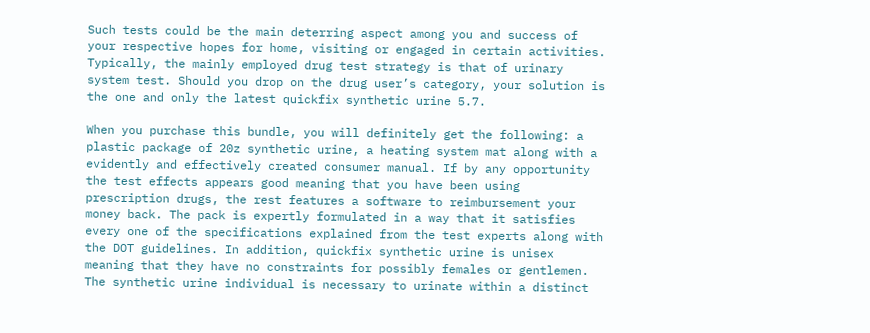Such tests could be the main deterring aspect among you and success of your respective hopes for home, visiting or engaged in certain activities. Typically, the mainly employed drug test strategy is that of urinary system test. Should you drop on the drug user’s category, your solution is the one and only the latest quickfix synthetic urine 5.7.

When you purchase this bundle, you will definitely get the following: a plastic package of 20z synthetic urine, a heating system mat along with a evidently and effectively created consumer manual. If by any opportunity the test effects appears good meaning that you have been using prescription drugs, the rest features a software to reimbursement your money back. The pack is expertly formulated in a way that it satisfies every one of the specifications explained from the test experts along with the DOT guidelines. In addition, quickfix synthetic urine is unisex meaning that they have no constraints for possibly females or gentlemen. The synthetic urine individual is necessary to urinate within a distinct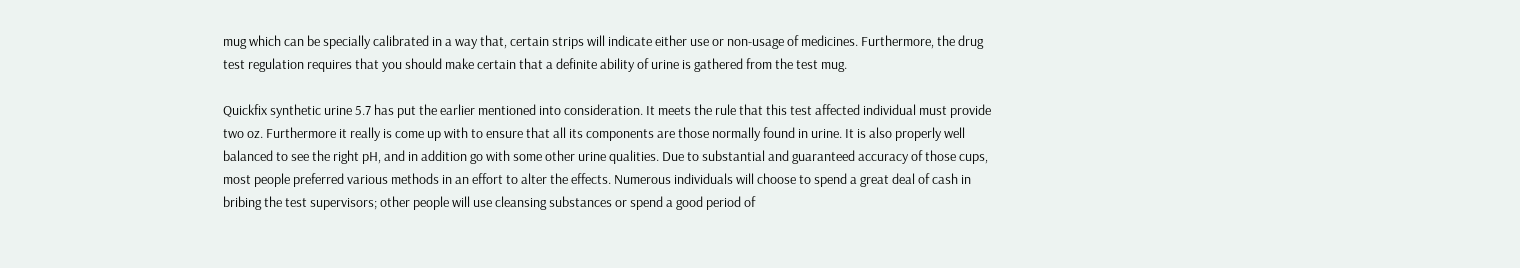mug which can be specially calibrated in a way that, certain strips will indicate either use or non-usage of medicines. Furthermore, the drug test regulation requires that you should make certain that a definite ability of urine is gathered from the test mug.

Quickfix synthetic urine 5.7 has put the earlier mentioned into consideration. It meets the rule that this test affected individual must provide two oz. Furthermore it really is come up with to ensure that all its components are those normally found in urine. It is also properly well balanced to see the right pH, and in addition go with some other urine qualities. Due to substantial and guaranteed accuracy of those cups, most people preferred various methods in an effort to alter the effects. Numerous individuals will choose to spend a great deal of cash in bribing the test supervisors; other people will use cleansing substances or spend a good period of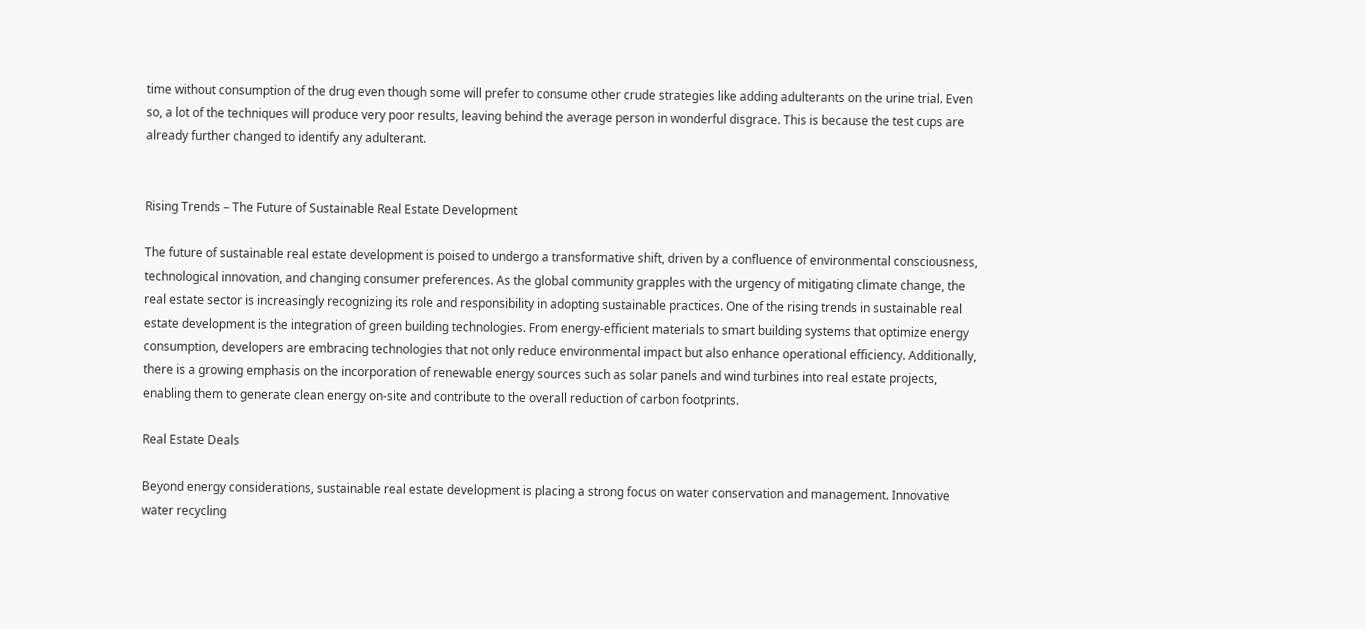time without consumption of the drug even though some will prefer to consume other crude strategies like adding adulterants on the urine trial. Even so, a lot of the techniques will produce very poor results, leaving behind the average person in wonderful disgrace. This is because the test cups are already further changed to identify any adulterant.


Rising Trends – The Future of Sustainable Real Estate Development

The future of sustainable real estate development is poised to undergo a transformative shift, driven by a confluence of environmental consciousness, technological innovation, and changing consumer preferences. As the global community grapples with the urgency of mitigating climate change, the real estate sector is increasingly recognizing its role and responsibility in adopting sustainable practices. One of the rising trends in sustainable real estate development is the integration of green building technologies. From energy-efficient materials to smart building systems that optimize energy consumption, developers are embracing technologies that not only reduce environmental impact but also enhance operational efficiency. Additionally, there is a growing emphasis on the incorporation of renewable energy sources such as solar panels and wind turbines into real estate projects, enabling them to generate clean energy on-site and contribute to the overall reduction of carbon footprints.

Real Estate Deals

Beyond energy considerations, sustainable real estate development is placing a strong focus on water conservation and management. Innovative water recycling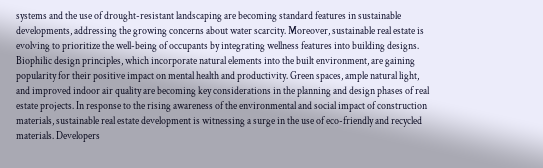systems and the use of drought-resistant landscaping are becoming standard features in sustainable developments, addressing the growing concerns about water scarcity. Moreover, sustainable real estate is evolving to prioritize the well-being of occupants by integrating wellness features into building designs. Biophilic design principles, which incorporate natural elements into the built environment, are gaining popularity for their positive impact on mental health and productivity. Green spaces, ample natural light, and improved indoor air quality are becoming key considerations in the planning and design phases of real estate projects. In response to the rising awareness of the environmental and social impact of construction materials, sustainable real estate development is witnessing a surge in the use of eco-friendly and recycled materials. Developers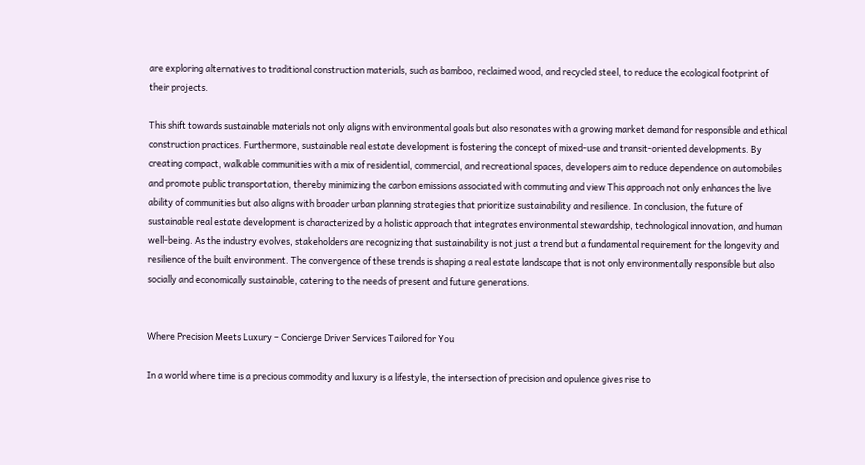are exploring alternatives to traditional construction materials, such as bamboo, reclaimed wood, and recycled steel, to reduce the ecological footprint of their projects.

This shift towards sustainable materials not only aligns with environmental goals but also resonates with a growing market demand for responsible and ethical construction practices. Furthermore, sustainable real estate development is fostering the concept of mixed-use and transit-oriented developments. By creating compact, walkable communities with a mix of residential, commercial, and recreational spaces, developers aim to reduce dependence on automobiles and promote public transportation, thereby minimizing the carbon emissions associated with commuting and view This approach not only enhances the live ability of communities but also aligns with broader urban planning strategies that prioritize sustainability and resilience. In conclusion, the future of sustainable real estate development is characterized by a holistic approach that integrates environmental stewardship, technological innovation, and human well-being. As the industry evolves, stakeholders are recognizing that sustainability is not just a trend but a fundamental requirement for the longevity and resilience of the built environment. The convergence of these trends is shaping a real estate landscape that is not only environmentally responsible but also socially and economically sustainable, catering to the needs of present and future generations.


Where Precision Meets Luxury – Concierge Driver Services Tailored for You

In a world where time is a precious commodity and luxury is a lifestyle, the intersection of precision and opulence gives rise to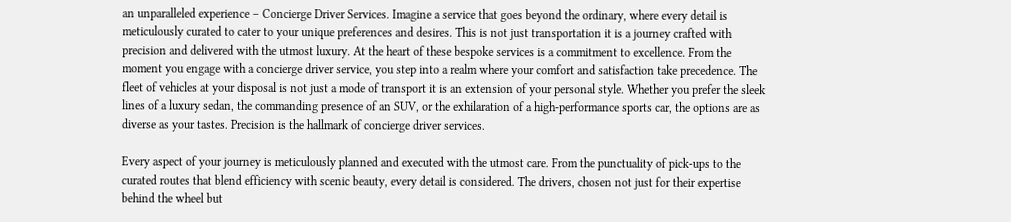an unparalleled experience – Concierge Driver Services. Imagine a service that goes beyond the ordinary, where every detail is meticulously curated to cater to your unique preferences and desires. This is not just transportation it is a journey crafted with precision and delivered with the utmost luxury. At the heart of these bespoke services is a commitment to excellence. From the moment you engage with a concierge driver service, you step into a realm where your comfort and satisfaction take precedence. The fleet of vehicles at your disposal is not just a mode of transport it is an extension of your personal style. Whether you prefer the sleek lines of a luxury sedan, the commanding presence of an SUV, or the exhilaration of a high-performance sports car, the options are as diverse as your tastes. Precision is the hallmark of concierge driver services.

Every aspect of your journey is meticulously planned and executed with the utmost care. From the punctuality of pick-ups to the curated routes that blend efficiency with scenic beauty, every detail is considered. The drivers, chosen not just for their expertise behind the wheel but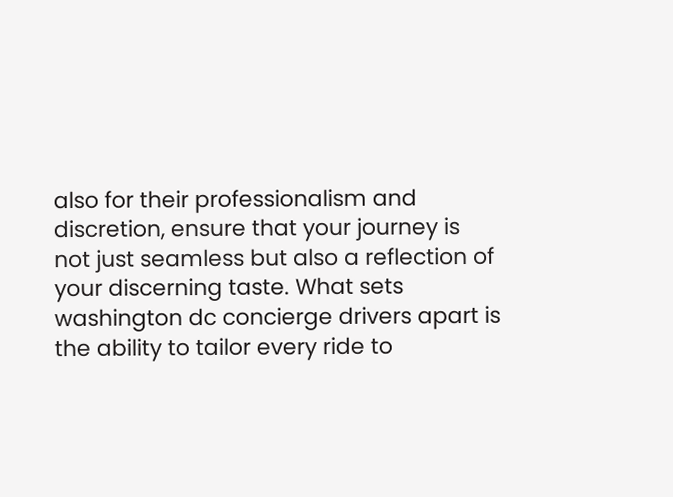also for their professionalism and discretion, ensure that your journey is not just seamless but also a reflection of your discerning taste. What sets washington dc concierge drivers apart is the ability to tailor every ride to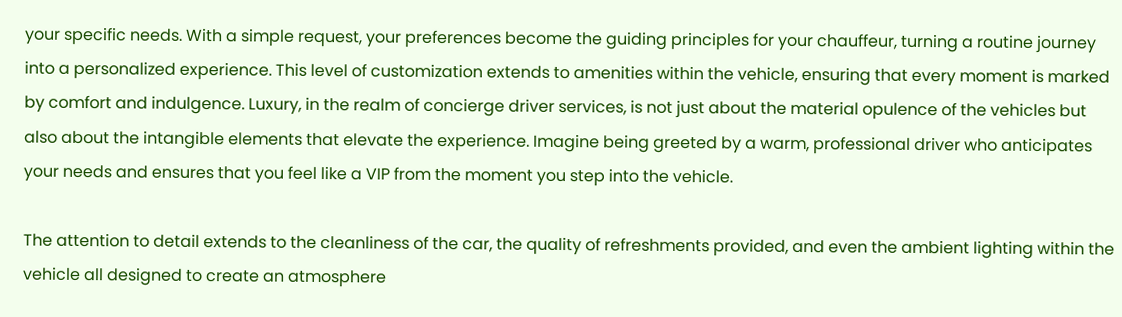your specific needs. With a simple request, your preferences become the guiding principles for your chauffeur, turning a routine journey into a personalized experience. This level of customization extends to amenities within the vehicle, ensuring that every moment is marked by comfort and indulgence. Luxury, in the realm of concierge driver services, is not just about the material opulence of the vehicles but also about the intangible elements that elevate the experience. Imagine being greeted by a warm, professional driver who anticipates your needs and ensures that you feel like a VIP from the moment you step into the vehicle.

The attention to detail extends to the cleanliness of the car, the quality of refreshments provided, and even the ambient lighting within the vehicle all designed to create an atmosphere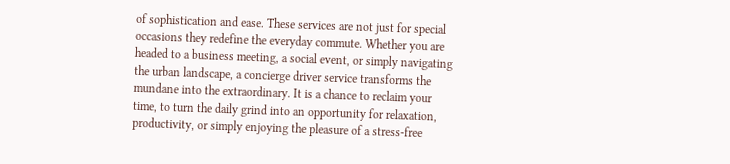of sophistication and ease. These services are not just for special occasions they redefine the everyday commute. Whether you are headed to a business meeting, a social event, or simply navigating the urban landscape, a concierge driver service transforms the mundane into the extraordinary. It is a chance to reclaim your time, to turn the daily grind into an opportunity for relaxation, productivity, or simply enjoying the pleasure of a stress-free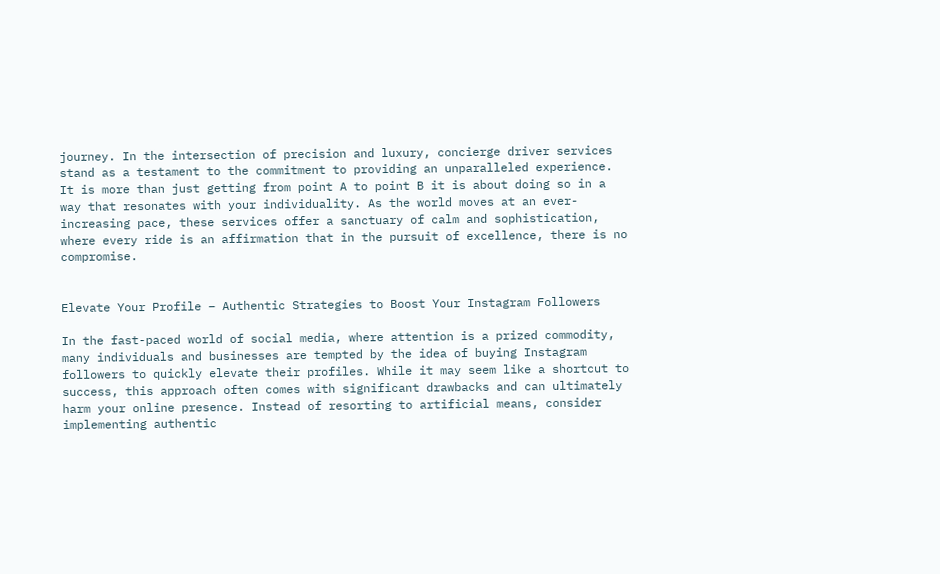journey. In the intersection of precision and luxury, concierge driver services stand as a testament to the commitment to providing an unparalleled experience. It is more than just getting from point A to point B it is about doing so in a way that resonates with your individuality. As the world moves at an ever-increasing pace, these services offer a sanctuary of calm and sophistication, where every ride is an affirmation that in the pursuit of excellence, there is no compromise.


Elevate Your Profile – Authentic Strategies to Boost Your Instagram Followers

In the fast-paced world of social media, where attention is a prized commodity, many individuals and businesses are tempted by the idea of buying Instagram followers to quickly elevate their profiles. While it may seem like a shortcut to success, this approach often comes with significant drawbacks and can ultimately harm your online presence. Instead of resorting to artificial means, consider implementing authentic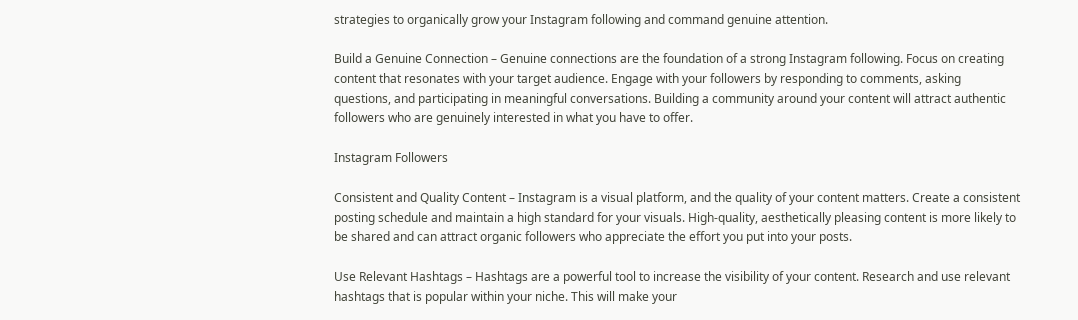strategies to organically grow your Instagram following and command genuine attention.

Build a Genuine Connection – Genuine connections are the foundation of a strong Instagram following. Focus on creating content that resonates with your target audience. Engage with your followers by responding to comments, asking questions, and participating in meaningful conversations. Building a community around your content will attract authentic followers who are genuinely interested in what you have to offer.

Instagram Followers

Consistent and Quality Content – Instagram is a visual platform, and the quality of your content matters. Create a consistent posting schedule and maintain a high standard for your visuals. High-quality, aesthetically pleasing content is more likely to be shared and can attract organic followers who appreciate the effort you put into your posts.

Use Relevant Hashtags – Hashtags are a powerful tool to increase the visibility of your content. Research and use relevant hashtags that is popular within your niche. This will make your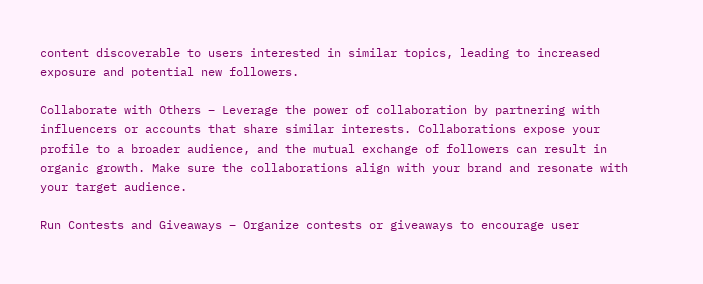content discoverable to users interested in similar topics, leading to increased exposure and potential new followers.

Collaborate with Others – Leverage the power of collaboration by partnering with influencers or accounts that share similar interests. Collaborations expose your profile to a broader audience, and the mutual exchange of followers can result in organic growth. Make sure the collaborations align with your brand and resonate with your target audience.

Run Contests and Giveaways – Organize contests or giveaways to encourage user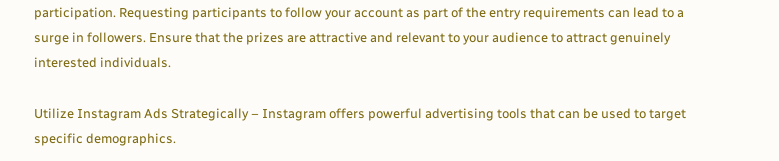participation. Requesting participants to follow your account as part of the entry requirements can lead to a surge in followers. Ensure that the prizes are attractive and relevant to your audience to attract genuinely interested individuals.

Utilize Instagram Ads Strategically – Instagram offers powerful advertising tools that can be used to target specific demographics.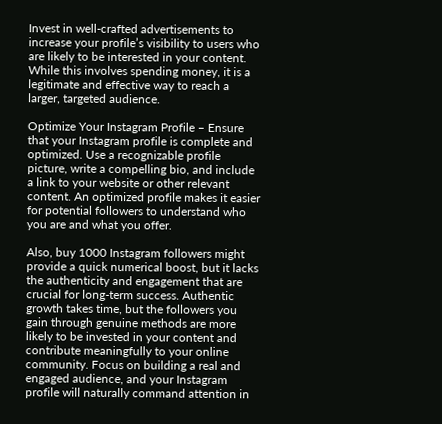Invest in well-crafted advertisements to increase your profile’s visibility to users who are likely to be interested in your content. While this involves spending money, it is a legitimate and effective way to reach a larger, targeted audience.

Optimize Your Instagram Profile – Ensure that your Instagram profile is complete and optimized. Use a recognizable profile picture, write a compelling bio, and include a link to your website or other relevant content. An optimized profile makes it easier for potential followers to understand who you are and what you offer.

Also, buy 1000 Instagram followers might provide a quick numerical boost, but it lacks the authenticity and engagement that are crucial for long-term success. Authentic growth takes time, but the followers you gain through genuine methods are more likely to be invested in your content and contribute meaningfully to your online community. Focus on building a real and engaged audience, and your Instagram profile will naturally command attention in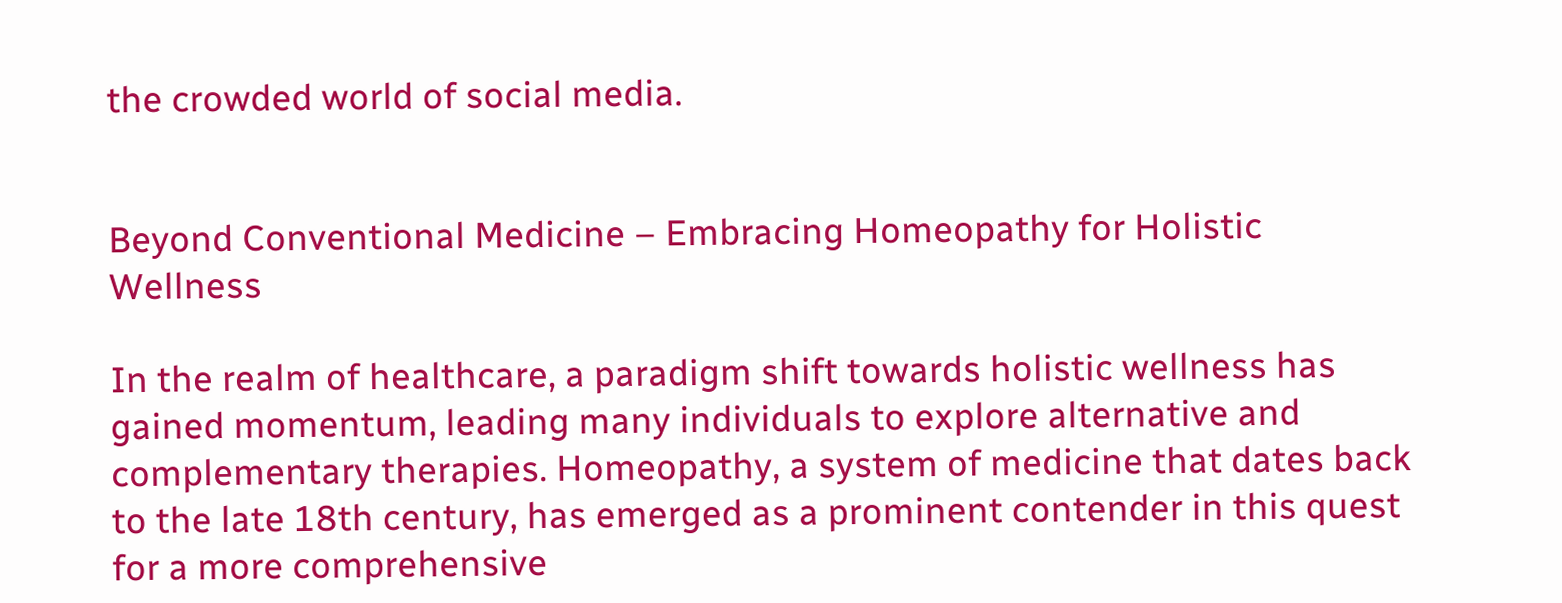the crowded world of social media.


Beyond Conventional Medicine – Embracing Homeopathy for Holistic Wellness

In the realm of healthcare, a paradigm shift towards holistic wellness has gained momentum, leading many individuals to explore alternative and complementary therapies. Homeopathy, a system of medicine that dates back to the late 18th century, has emerged as a prominent contender in this quest for a more comprehensive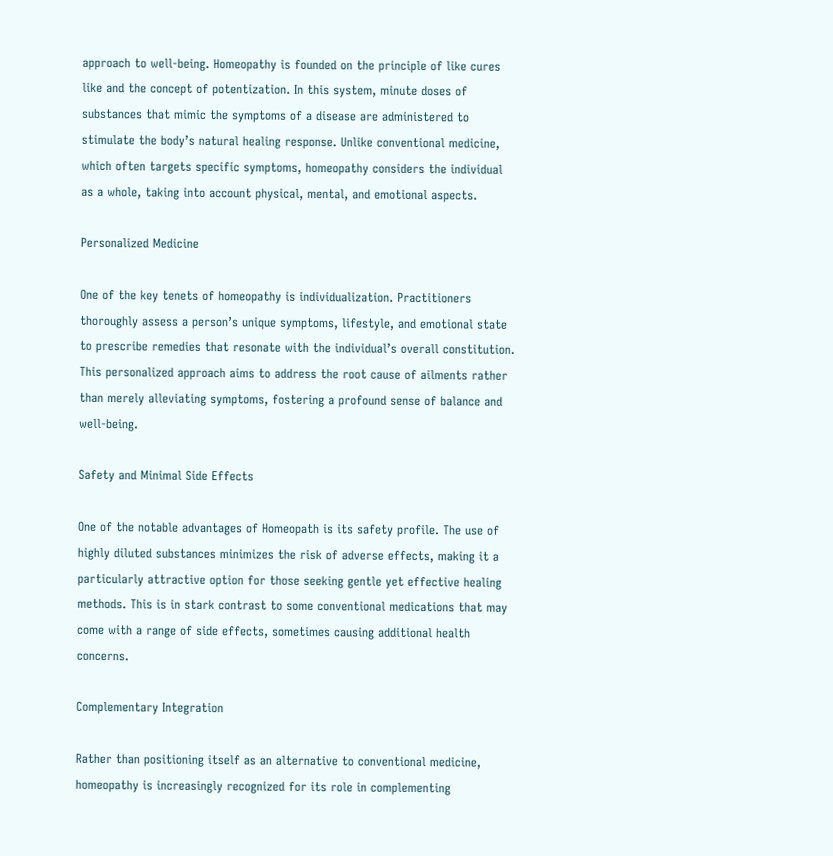approach to well-being. Homeopathy is founded on the principle of like cures like and the concept of potentization. In this system, minute doses of substances that mimic the symptoms of a disease are administered to stimulate the body’s natural healing response. Unlike conventional medicine, which often targets specific symptoms, homeopathy considers the individual as a whole, taking into account physical, mental, and emotional aspects.

Personalized Medicine

One of the key tenets of homeopathy is individualization. Practitioners thoroughly assess a person’s unique symptoms, lifestyle, and emotional state to prescribe remedies that resonate with the individual’s overall constitution. This personalized approach aims to address the root cause of ailments rather than merely alleviating symptoms, fostering a profound sense of balance and well-being.

Safety and Minimal Side Effects

One of the notable advantages of Homeopath is its safety profile. The use of highly diluted substances minimizes the risk of adverse effects, making it a particularly attractive option for those seeking gentle yet effective healing methods. This is in stark contrast to some conventional medications that may come with a range of side effects, sometimes causing additional health concerns.

Complementary Integration

Rather than positioning itself as an alternative to conventional medicine, homeopathy is increasingly recognized for its role in complementing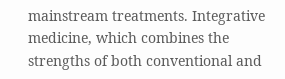mainstream treatments. Integrative medicine, which combines the strengths of both conventional and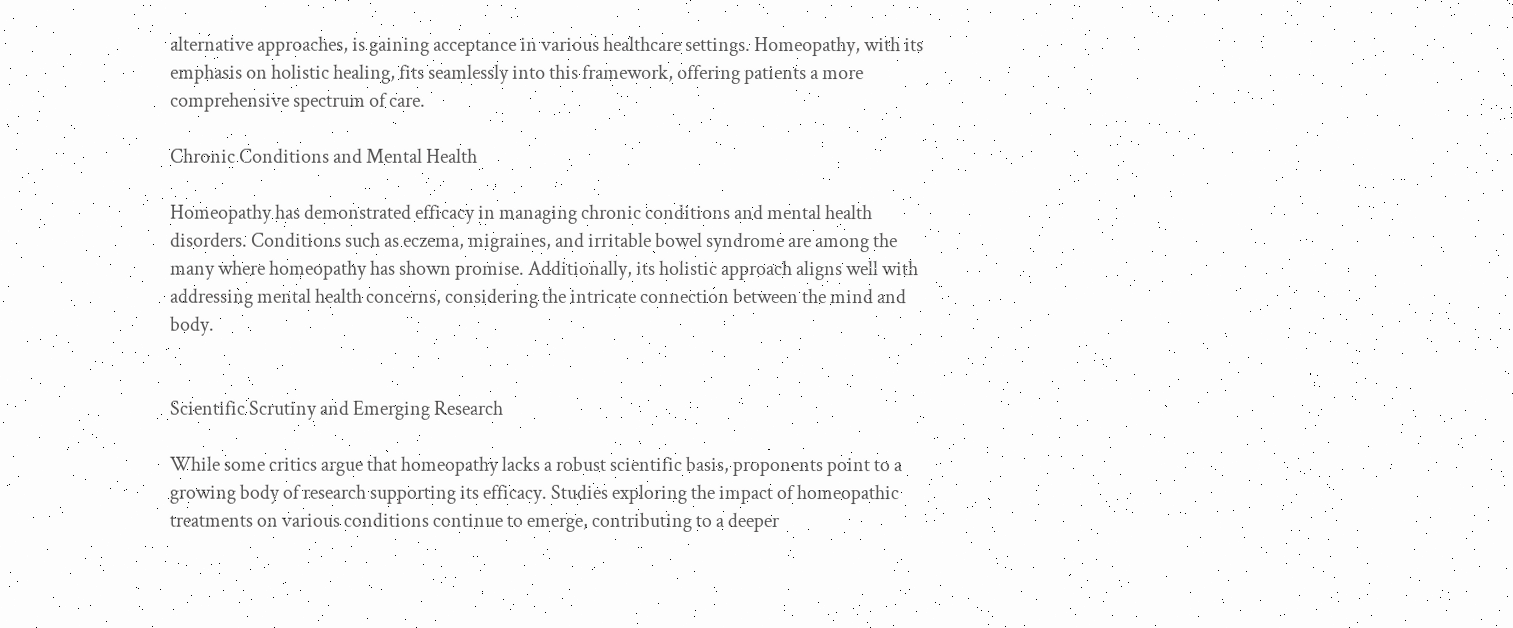alternative approaches, is gaining acceptance in various healthcare settings. Homeopathy, with its emphasis on holistic healing, fits seamlessly into this framework, offering patients a more comprehensive spectrum of care.

Chronic Conditions and Mental Health

Homeopathy has demonstrated efficacy in managing chronic conditions and mental health disorders. Conditions such as eczema, migraines, and irritable bowel syndrome are among the many where homeopathy has shown promise. Additionally, its holistic approach aligns well with addressing mental health concerns, considering the intricate connection between the mind and body.


Scientific Scrutiny and Emerging Research

While some critics argue that homeopathy lacks a robust scientific basis, proponents point to a growing body of research supporting its efficacy. Studies exploring the impact of homeopathic treatments on various conditions continue to emerge, contributing to a deeper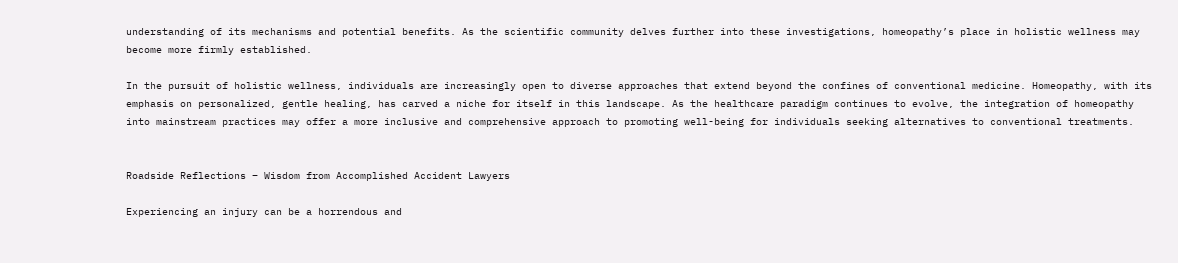understanding of its mechanisms and potential benefits. As the scientific community delves further into these investigations, homeopathy’s place in holistic wellness may become more firmly established.

In the pursuit of holistic wellness, individuals are increasingly open to diverse approaches that extend beyond the confines of conventional medicine. Homeopathy, with its emphasis on personalized, gentle healing, has carved a niche for itself in this landscape. As the healthcare paradigm continues to evolve, the integration of homeopathy into mainstream practices may offer a more inclusive and comprehensive approach to promoting well-being for individuals seeking alternatives to conventional treatments.


Roadside Reflections – Wisdom from Accomplished Accident Lawyers

Experiencing an injury can be a horrendous and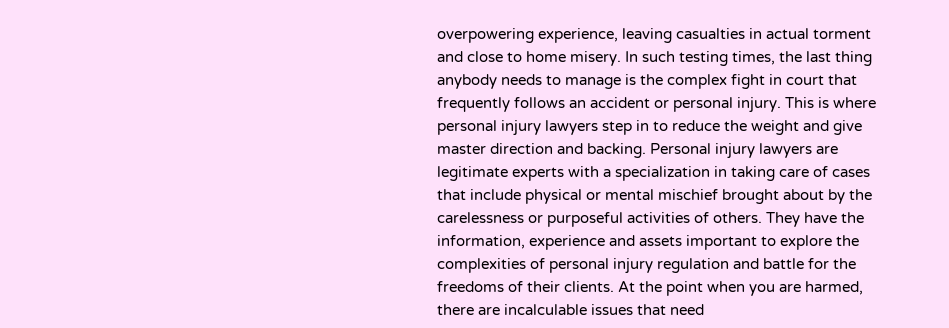overpowering experience, leaving casualties in actual torment and close to home misery. In such testing times, the last thing anybody needs to manage is the complex fight in court that frequently follows an accident or personal injury. This is where personal injury lawyers step in to reduce the weight and give master direction and backing. Personal injury lawyers are legitimate experts with a specialization in taking care of cases that include physical or mental mischief brought about by the carelessness or purposeful activities of others. They have the information, experience and assets important to explore the complexities of personal injury regulation and battle for the freedoms of their clients. At the point when you are harmed, there are incalculable issues that need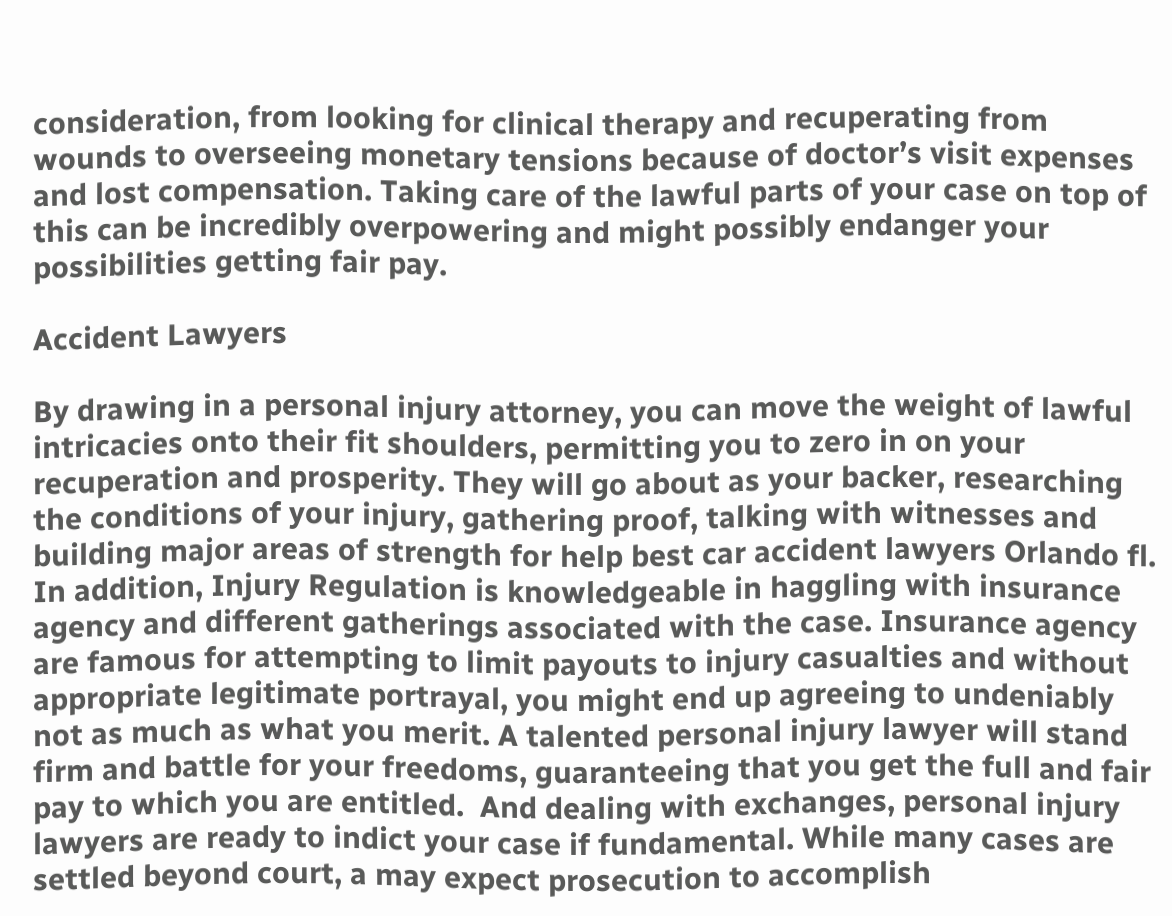consideration, from looking for clinical therapy and recuperating from wounds to overseeing monetary tensions because of doctor’s visit expenses and lost compensation. Taking care of the lawful parts of your case on top of this can be incredibly overpowering and might possibly endanger your possibilities getting fair pay.

Accident Lawyers

By drawing in a personal injury attorney, you can move the weight of lawful intricacies onto their fit shoulders, permitting you to zero in on your recuperation and prosperity. They will go about as your backer, researching the conditions of your injury, gathering proof, talking with witnesses and building major areas of strength for help best car accident lawyers Orlando fl. In addition, Injury Regulation is knowledgeable in haggling with insurance agency and different gatherings associated with the case. Insurance agency are famous for attempting to limit payouts to injury casualties and without appropriate legitimate portrayal, you might end up agreeing to undeniably not as much as what you merit. A talented personal injury lawyer will stand firm and battle for your freedoms, guaranteeing that you get the full and fair pay to which you are entitled.  And dealing with exchanges, personal injury lawyers are ready to indict your case if fundamental. While many cases are settled beyond court, a may expect prosecution to accomplish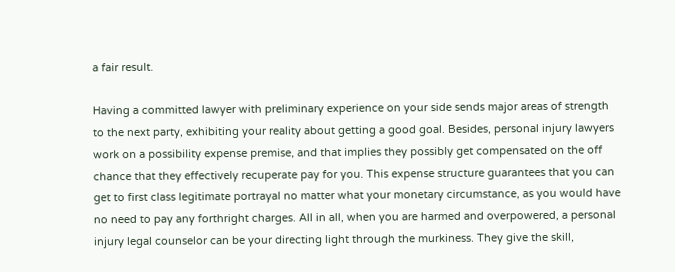a fair result.

Having a committed lawyer with preliminary experience on your side sends major areas of strength to the next party, exhibiting your reality about getting a good goal. Besides, personal injury lawyers work on a possibility expense premise, and that implies they possibly get compensated on the off chance that they effectively recuperate pay for you. This expense structure guarantees that you can get to first class legitimate portrayal no matter what your monetary circumstance, as you would have no need to pay any forthright charges. All in all, when you are harmed and overpowered, a personal injury legal counselor can be your directing light through the murkiness. They give the skill,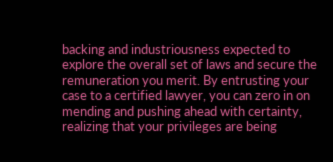backing and industriousness expected to explore the overall set of laws and secure the remuneration you merit. By entrusting your case to a certified lawyer, you can zero in on mending and pushing ahead with certainty, realizing that your privileges are being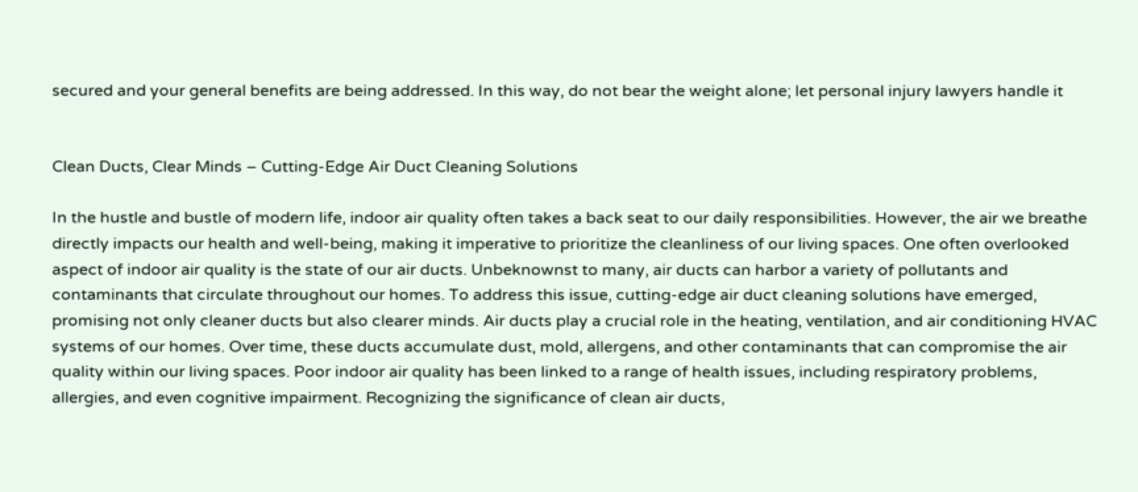secured and your general benefits are being addressed. In this way, do not bear the weight alone; let personal injury lawyers handle it


Clean Ducts, Clear Minds – Cutting-Edge Air Duct Cleaning Solutions

In the hustle and bustle of modern life, indoor air quality often takes a back seat to our daily responsibilities. However, the air we breathe directly impacts our health and well-being, making it imperative to prioritize the cleanliness of our living spaces. One often overlooked aspect of indoor air quality is the state of our air ducts. Unbeknownst to many, air ducts can harbor a variety of pollutants and contaminants that circulate throughout our homes. To address this issue, cutting-edge air duct cleaning solutions have emerged, promising not only cleaner ducts but also clearer minds. Air ducts play a crucial role in the heating, ventilation, and air conditioning HVAC systems of our homes. Over time, these ducts accumulate dust, mold, allergens, and other contaminants that can compromise the air quality within our living spaces. Poor indoor air quality has been linked to a range of health issues, including respiratory problems, allergies, and even cognitive impairment. Recognizing the significance of clean air ducts,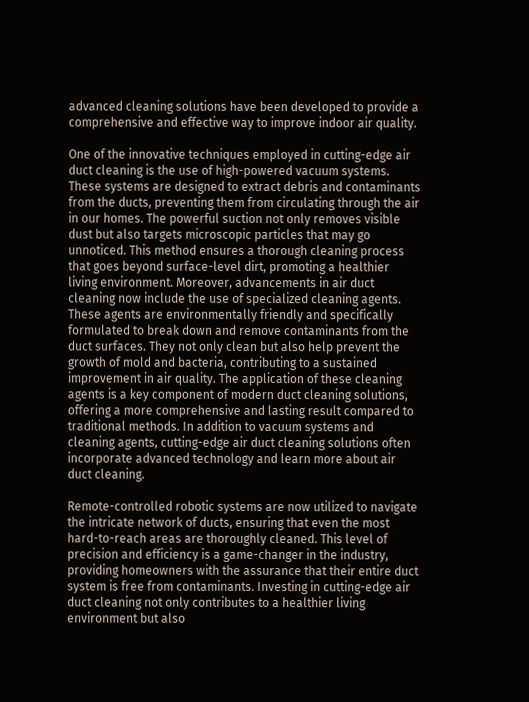advanced cleaning solutions have been developed to provide a comprehensive and effective way to improve indoor air quality.

One of the innovative techniques employed in cutting-edge air duct cleaning is the use of high-powered vacuum systems. These systems are designed to extract debris and contaminants from the ducts, preventing them from circulating through the air in our homes. The powerful suction not only removes visible dust but also targets microscopic particles that may go unnoticed. This method ensures a thorough cleaning process that goes beyond surface-level dirt, promoting a healthier living environment. Moreover, advancements in air duct cleaning now include the use of specialized cleaning agents. These agents are environmentally friendly and specifically formulated to break down and remove contaminants from the duct surfaces. They not only clean but also help prevent the growth of mold and bacteria, contributing to a sustained improvement in air quality. The application of these cleaning agents is a key component of modern duct cleaning solutions, offering a more comprehensive and lasting result compared to traditional methods. In addition to vacuum systems and cleaning agents, cutting-edge air duct cleaning solutions often incorporate advanced technology and learn more about air duct cleaning.

Remote-controlled robotic systems are now utilized to navigate the intricate network of ducts, ensuring that even the most hard-to-reach areas are thoroughly cleaned. This level of precision and efficiency is a game-changer in the industry, providing homeowners with the assurance that their entire duct system is free from contaminants. Investing in cutting-edge air duct cleaning not only contributes to a healthier living environment but also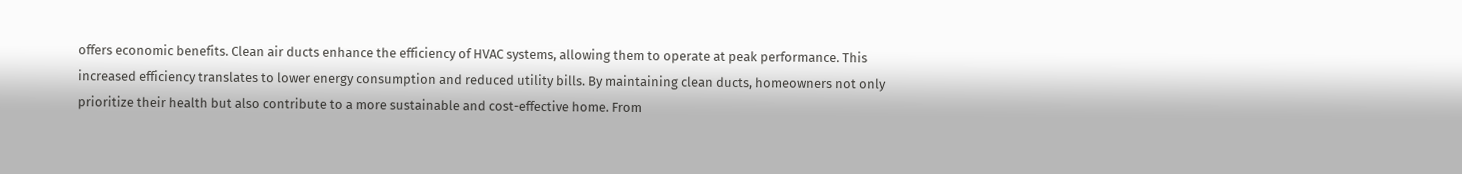offers economic benefits. Clean air ducts enhance the efficiency of HVAC systems, allowing them to operate at peak performance. This increased efficiency translates to lower energy consumption and reduced utility bills. By maintaining clean ducts, homeowners not only prioritize their health but also contribute to a more sustainable and cost-effective home. From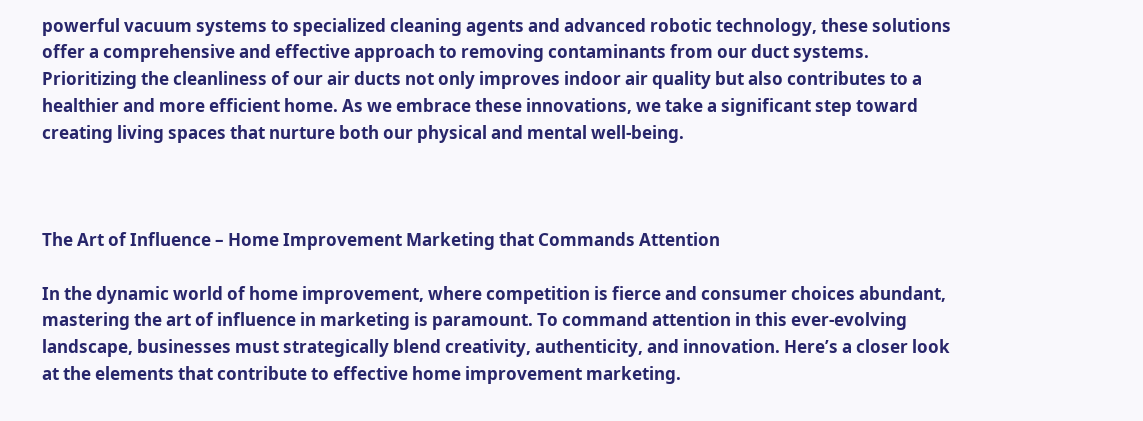powerful vacuum systems to specialized cleaning agents and advanced robotic technology, these solutions offer a comprehensive and effective approach to removing contaminants from our duct systems. Prioritizing the cleanliness of our air ducts not only improves indoor air quality but also contributes to a healthier and more efficient home. As we embrace these innovations, we take a significant step toward creating living spaces that nurture both our physical and mental well-being.



The Art of Influence – Home Improvement Marketing that Commands Attention

In the dynamic world of home improvement, where competition is fierce and consumer choices abundant, mastering the art of influence in marketing is paramount. To command attention in this ever-evolving landscape, businesses must strategically blend creativity, authenticity, and innovation. Here’s a closer look at the elements that contribute to effective home improvement marketing.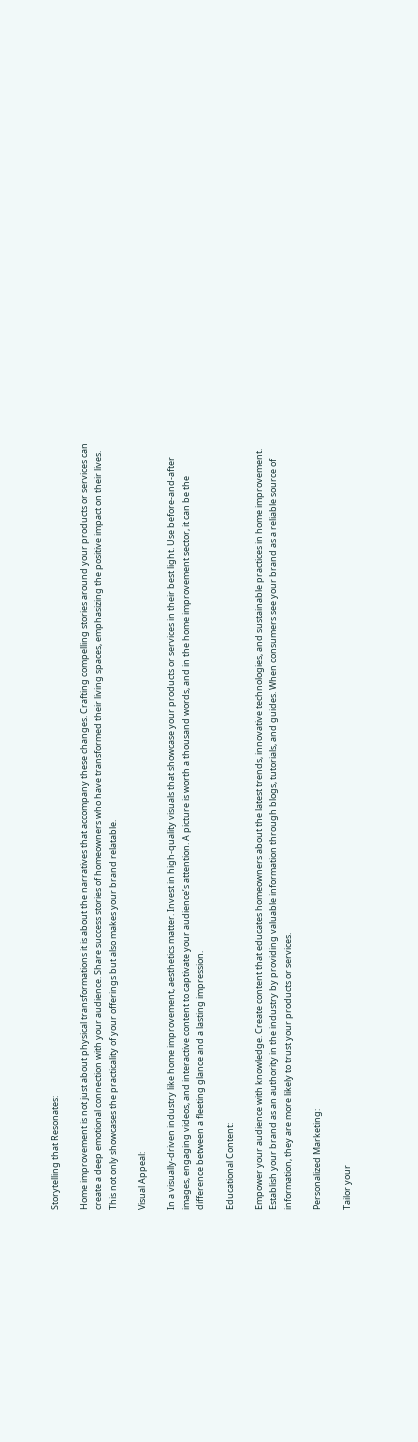Storytelling that Resonates:

Home improvement is not just about physical transformations it is about the narratives that accompany these changes. Crafting compelling stories around your products or services can create a deep emotional connection with your audience. Share success stories of homeowners who have transformed their living spaces, emphasizing the positive impact on their lives. This not only showcases the practicality of your offerings but also makes your brand relatable.

Visual Appeal:

In a visually-driven industry like home improvement, aesthetics matter. Invest in high-quality visuals that showcase your products or services in their best light. Use before-and-after images, engaging videos, and interactive content to captivate your audience’s attention. A picture is worth a thousand words, and in the home improvement sector, it can be the difference between a fleeting glance and a lasting impression.

Educational Content:

Empower your audience with knowledge. Create content that educates homeowners about the latest trends, innovative technologies, and sustainable practices in home improvement. Establish your brand as an authority in the industry by providing valuable information through blogs, tutorials, and guides. When consumers see your brand as a reliable source of information, they are more likely to trust your products or services.

Personalized Marketing:

Tailor your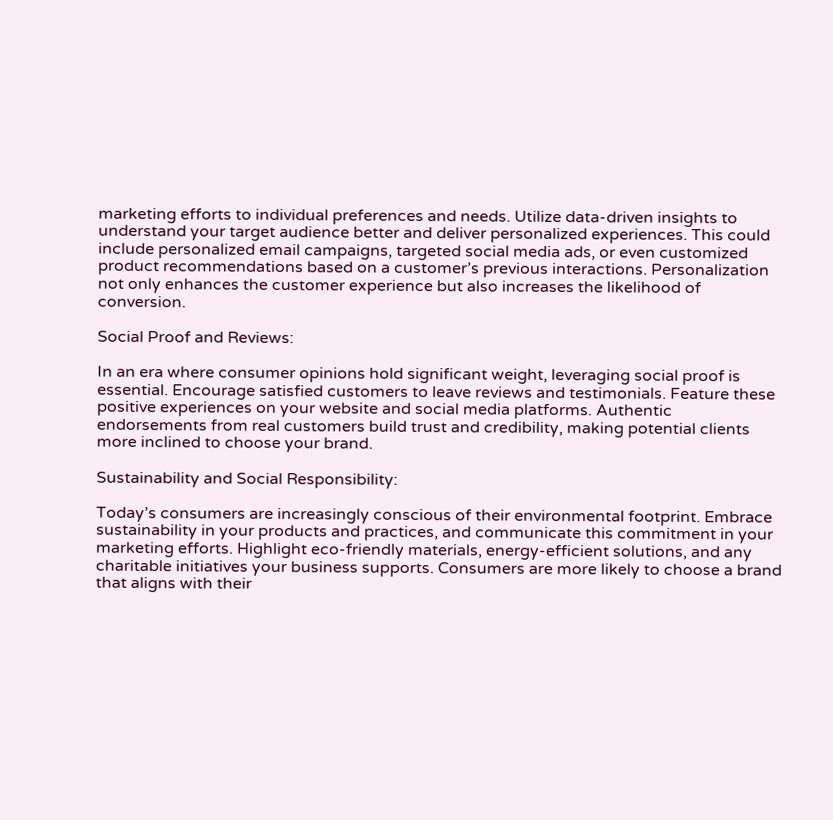marketing efforts to individual preferences and needs. Utilize data-driven insights to understand your target audience better and deliver personalized experiences. This could include personalized email campaigns, targeted social media ads, or even customized product recommendations based on a customer’s previous interactions. Personalization not only enhances the customer experience but also increases the likelihood of conversion.

Social Proof and Reviews:

In an era where consumer opinions hold significant weight, leveraging social proof is essential. Encourage satisfied customers to leave reviews and testimonials. Feature these positive experiences on your website and social media platforms. Authentic endorsements from real customers build trust and credibility, making potential clients more inclined to choose your brand.

Sustainability and Social Responsibility:

Today’s consumers are increasingly conscious of their environmental footprint. Embrace sustainability in your products and practices, and communicate this commitment in your marketing efforts. Highlight eco-friendly materials, energy-efficient solutions, and any charitable initiatives your business supports. Consumers are more likely to choose a brand that aligns with their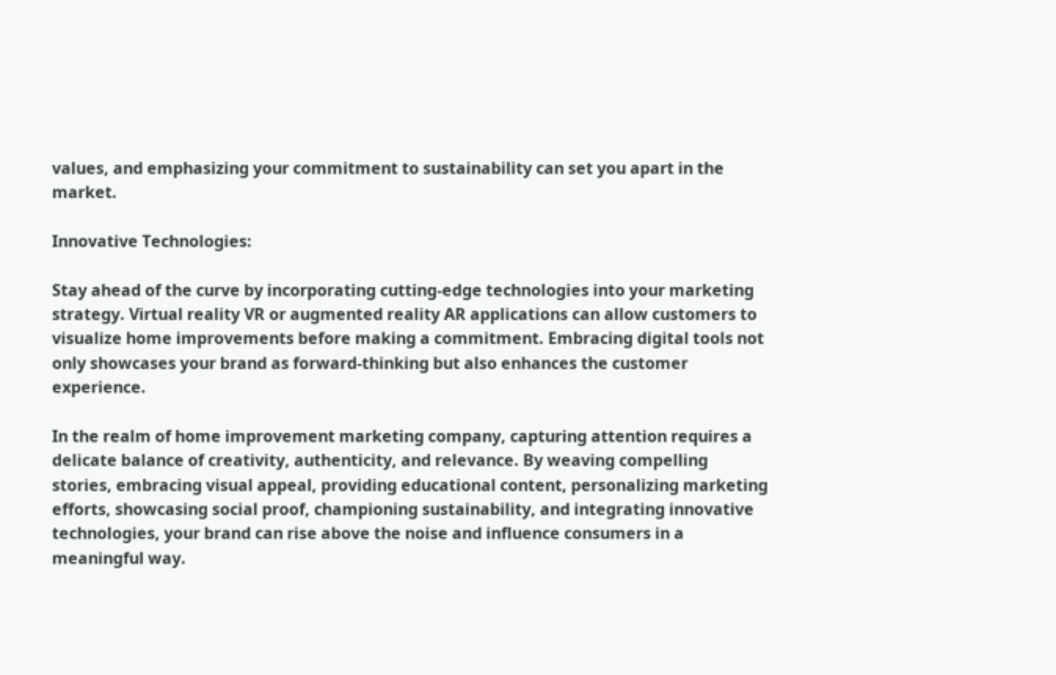values, and emphasizing your commitment to sustainability can set you apart in the market.

Innovative Technologies:

Stay ahead of the curve by incorporating cutting-edge technologies into your marketing strategy. Virtual reality VR or augmented reality AR applications can allow customers to visualize home improvements before making a commitment. Embracing digital tools not only showcases your brand as forward-thinking but also enhances the customer experience.

In the realm of home improvement marketing company, capturing attention requires a delicate balance of creativity, authenticity, and relevance. By weaving compelling stories, embracing visual appeal, providing educational content, personalizing marketing efforts, showcasing social proof, championing sustainability, and integrating innovative technologies, your brand can rise above the noise and influence consumers in a meaningful way.